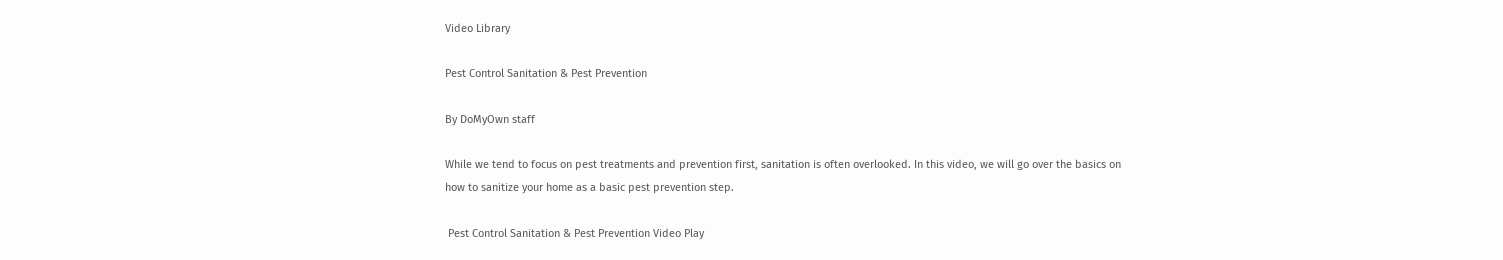Video Library

Pest Control Sanitation & Pest Prevention

By DoMyOwn staff

While we tend to focus on pest treatments and prevention first, sanitation is often overlooked. In this video, we will go over the basics on how to sanitize your home as a basic pest prevention step.

 Pest Control Sanitation & Pest Prevention Video Play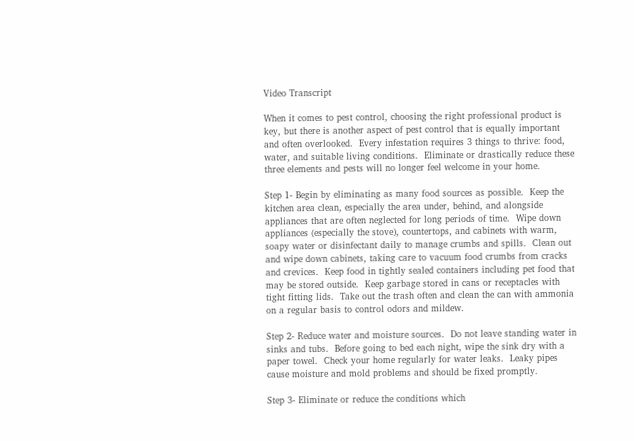Video Transcript

When it comes to pest control, choosing the right professional product is key, but there is another aspect of pest control that is equally important and often overlooked.  Every infestation requires 3 things to thrive: food, water, and suitable living conditions.  Eliminate or drastically reduce these three elements and pests will no longer feel welcome in your home.

Step 1- Begin by eliminating as many food sources as possible.  Keep the kitchen area clean, especially the area under, behind, and alongside appliances that are often neglected for long periods of time.  Wipe down appliances (especially the stove), countertops, and cabinets with warm, soapy water or disinfectant daily to manage crumbs and spills.  Clean out and wipe down cabinets, taking care to vacuum food crumbs from cracks and crevices.  Keep food in tightly sealed containers including pet food that may be stored outside.  Keep garbage stored in cans or receptacles with tight fitting lids.  Take out the trash often and clean the can with ammonia on a regular basis to control odors and mildew.

Step 2- Reduce water and moisture sources.  Do not leave standing water in sinks and tubs.  Before going to bed each night, wipe the sink dry with a paper towel.  Check your home regularly for water leaks.  Leaky pipes cause moisture and mold problems and should be fixed promptly.

Step 3- Eliminate or reduce the conditions which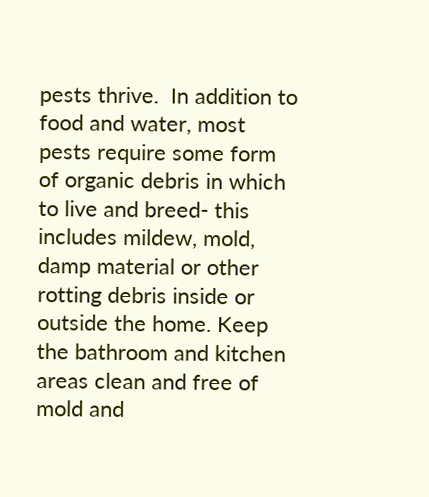pests thrive.  In addition to food and water, most pests require some form of organic debris in which to live and breed- this includes mildew, mold, damp material or other rotting debris inside or outside the home. Keep the bathroom and kitchen areas clean and free of mold and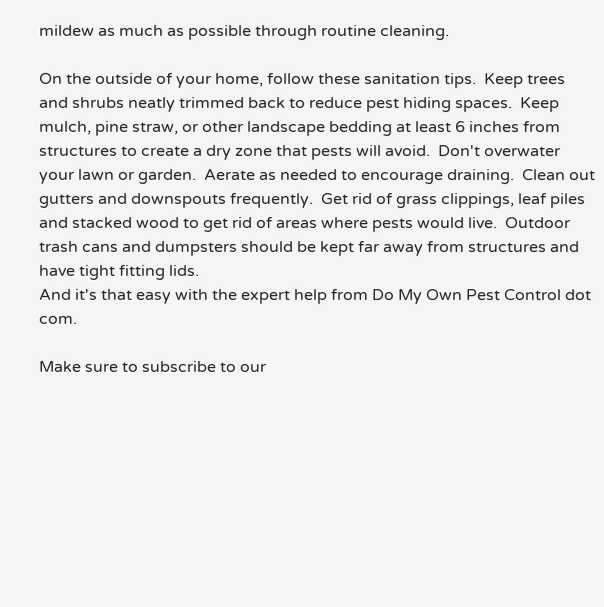mildew as much as possible through routine cleaning.

On the outside of your home, follow these sanitation tips.  Keep trees and shrubs neatly trimmed back to reduce pest hiding spaces.  Keep mulch, pine straw, or other landscape bedding at least 6 inches from structures to create a dry zone that pests will avoid.  Don't overwater your lawn or garden.  Aerate as needed to encourage draining.  Clean out gutters and downspouts frequently.  Get rid of grass clippings, leaf piles and stacked wood to get rid of areas where pests would live.  Outdoor trash cans and dumpsters should be kept far away from structures and have tight fitting lids.
And it's that easy with the expert help from Do My Own Pest Control dot com.

Make sure to subscribe to our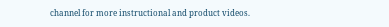channel for more instructional and product videos.